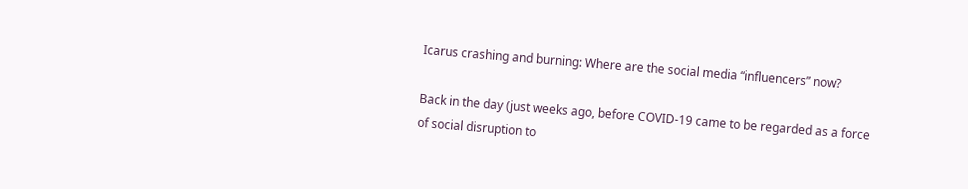Icarus crashing and burning: Where are the social media “influencers” now?

Back in the day (just weeks ago, before COVID-19 came to be regarded as a force of social disruption to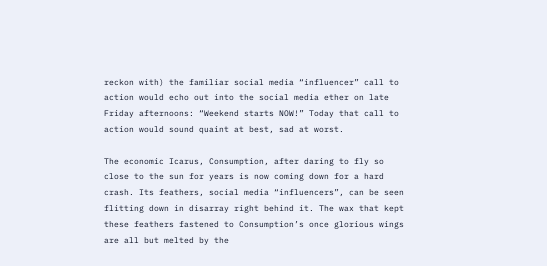reckon with) the familiar social media “influencer” call to action would echo out into the social media ether on late Friday afternoons: “Weekend starts NOW!” Today that call to action would sound quaint at best, sad at worst.

The economic Icarus, Consumption, after daring to fly so close to the sun for years is now coming down for a hard crash. Its feathers, social media “influencers”, can be seen flitting down in disarray right behind it. The wax that kept these feathers fastened to Consumption’s once glorious wings are all but melted by the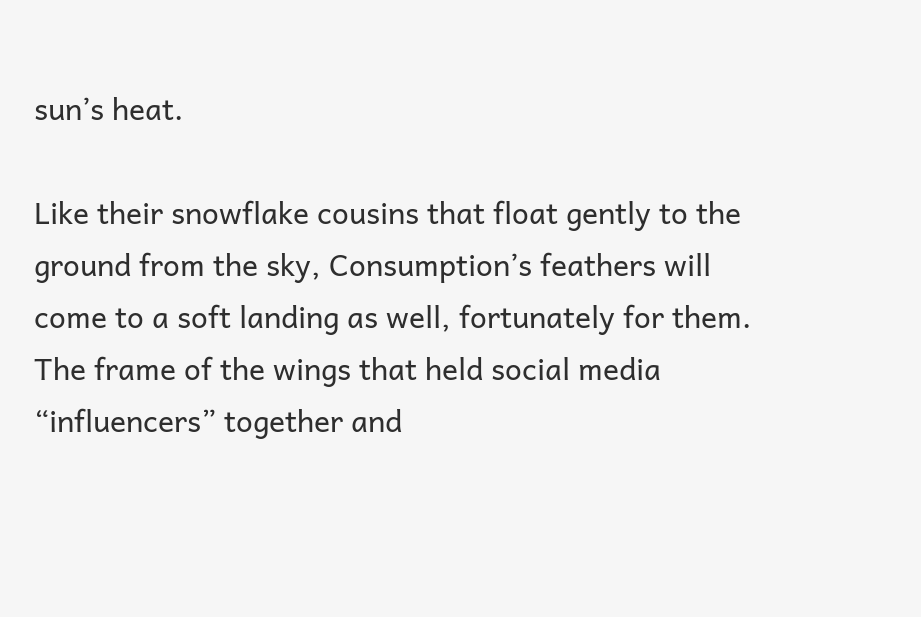sun’s heat.

Like their snowflake cousins that float gently to the ground from the sky, Consumption’s feathers will come to a soft landing as well, fortunately for them. The frame of the wings that held social media “influencers” together and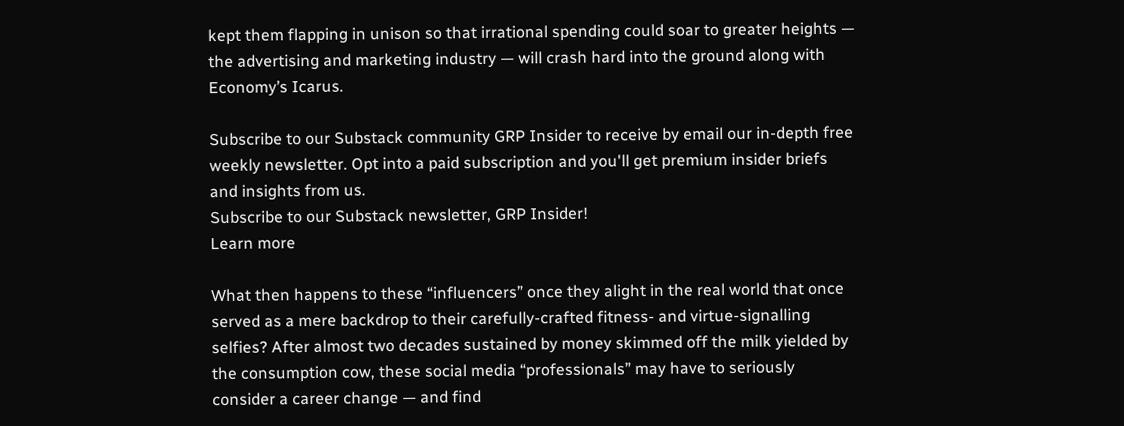kept them flapping in unison so that irrational spending could soar to greater heights — the advertising and marketing industry — will crash hard into the ground along with Economy’s Icarus.

Subscribe to our Substack community GRP Insider to receive by email our in-depth free weekly newsletter. Opt into a paid subscription and you'll get premium insider briefs and insights from us.
Subscribe to our Substack newsletter, GRP Insider!
Learn more

What then happens to these “influencers” once they alight in the real world that once served as a mere backdrop to their carefully-crafted fitness- and virtue-signalling selfies? After almost two decades sustained by money skimmed off the milk yielded by the consumption cow, these social media “professionals” may have to seriously consider a career change — and find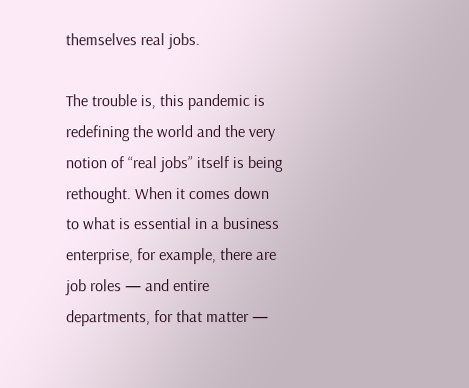themselves real jobs.

The trouble is, this pandemic is redefining the world and the very notion of “real jobs” itself is being rethought. When it comes down to what is essential in a business enterprise, for example, there are job roles — and entire departments, for that matter —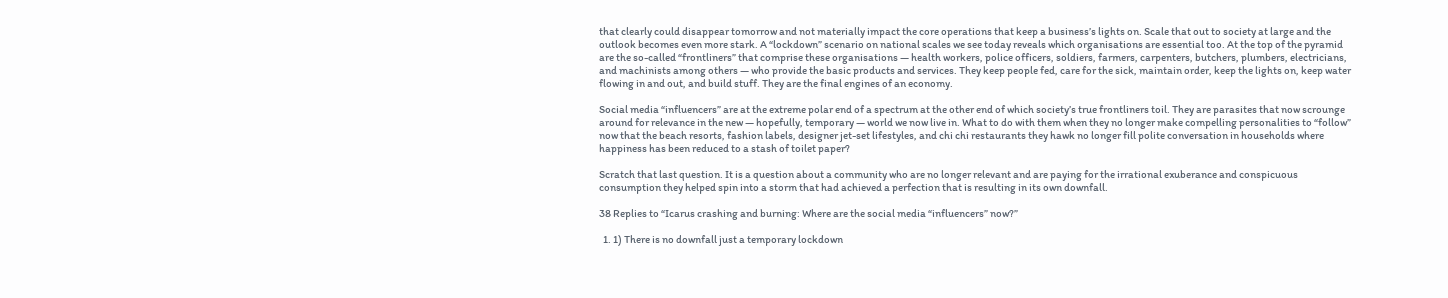that clearly could disappear tomorrow and not materially impact the core operations that keep a business’s lights on. Scale that out to society at large and the outlook becomes even more stark. A “lockdown” scenario on national scales we see today reveals which organisations are essential too. At the top of the pyramid are the so-called “frontliners” that comprise these organisations — health workers, police officers, soldiers, farmers, carpenters, butchers, plumbers, electricians, and machinists among others — who provide the basic products and services. They keep people fed, care for the sick, maintain order, keep the lights on, keep water flowing in and out, and build stuff. They are the final engines of an economy.

Social media “influencers” are at the extreme polar end of a spectrum at the other end of which society’s true frontliners toil. They are parasites that now scrounge around for relevance in the new — hopefully, temporary — world we now live in. What to do with them when they no longer make compelling personalities to “follow” now that the beach resorts, fashion labels, designer jet-set lifestyles, and chi chi restaurants they hawk no longer fill polite conversation in households where happiness has been reduced to a stash of toilet paper?

Scratch that last question. It is a question about a community who are no longer relevant and are paying for the irrational exuberance and conspicuous consumption they helped spin into a storm that had achieved a perfection that is resulting in its own downfall.

38 Replies to “Icarus crashing and burning: Where are the social media “influencers” now?”

  1. 1) There is no downfall just a temporary lockdown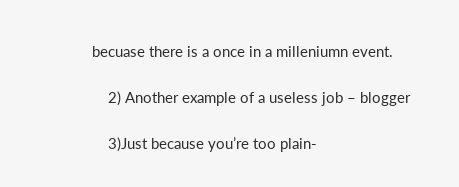becuase there is a once in a milleniumn event.

    2) Another example of a useless job – blogger

    3)Just because you’re too plain-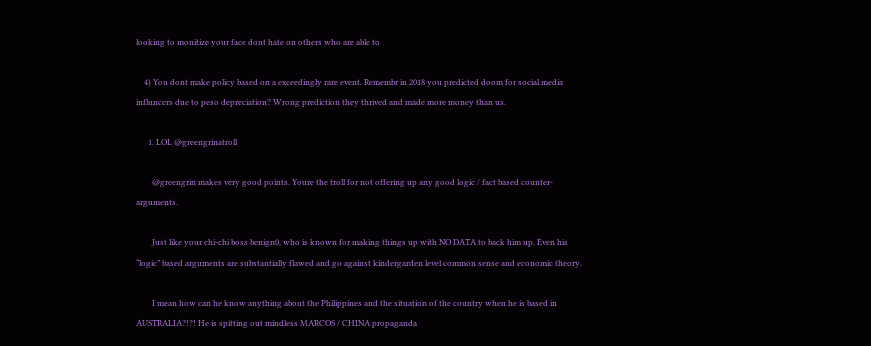looking to monitize your face dont hate on others who are able to

    4) You dont make policy based on a exceedingly rare event. Remembr in 2018 you predicted doom for social media influncers due to peso depreciation? Wrong prediction they thrived and made more money than us.

      1. LOL @greengrinatroll

        @greengrin makes very good points. Youre the troll for not offering up any good logic / fact based counter-arguments.

        Just like your chi-chi boss benign0, who is known for making things up with NO DATA to back him up. Even his “logic” based arguments are substantially flawed and go against kindergarden level common sense and economic theory.

        I mean how can he know anything about the Philippines and the situation of the country when he is based in AUSTRALIA?!?! He is spitting out mindless MARCOS / CHINA propaganda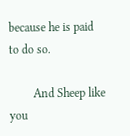because he is paid to do so.

        And Sheep like you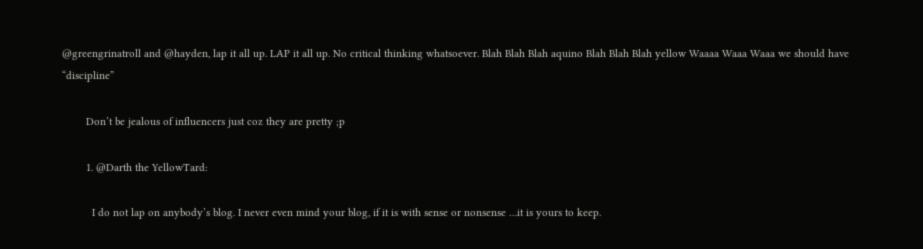@greengrinatroll and @hayden, lap it all up. LAP it all up. No critical thinking whatsoever. Blah Blah Blah aquino Blah Blah Blah yellow Waaaa Waaa Waaa we should have “discipline”

        Don’t be jealous of influencers just coz they are pretty ;p

        1. @Darth the YellowTard:

          I do not lap on anybody’s blog. I never even mind your blog, if it is with sense or nonsense …it is yours to keep.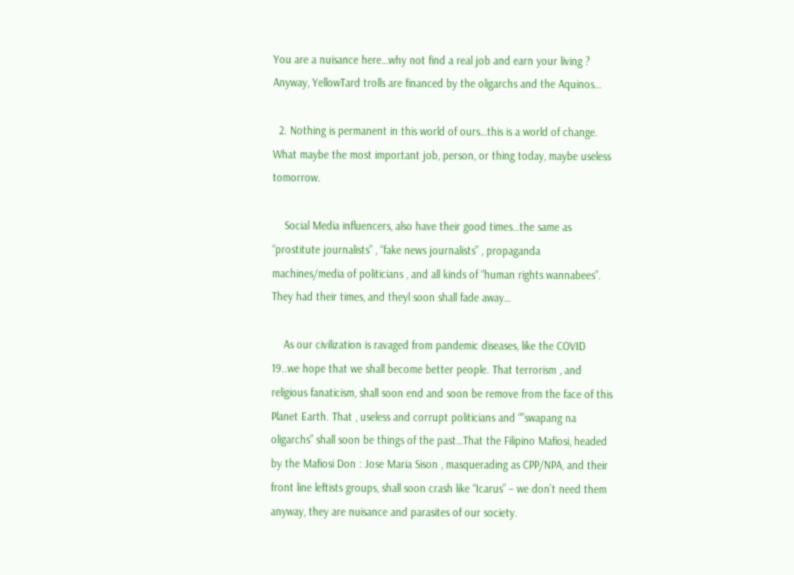You are a nuisance here…why not find a real job and earn your living ? Anyway, YellowTard trolls are financed by the oligarchs and the Aquinos…

  2. Nothing is permanent in this world of ours…this is a world of change. What maybe the most important job, person, or thing today, maybe useless tomorrow.

    Social Media influencers, also have their good times…the same as “prostitute journalists” , “fake news journalists” , propaganda machines/media of politicians , and all kinds of “human rights wannabees”. They had their times, and theyl soon shall fade away…

    As our civilization is ravaged from pandemic diseases, like the COVID 19..we hope that we shall become better people. That terrorism , and religious fanaticism, shall soon end and soon be remove from the face of this Planet Earth. That , useless and corrupt politicians and “”swapang na oligarchs” shall soon be things of the past…That the Filipino Mafiosi, headed by the Mafiosi Don : Jose Maria Sison , masquerading as CPP/NPA, and their front line leftists groups, shall soon crash like “Icarus” – we don’t need them anyway, they are nuisance and parasites of our society.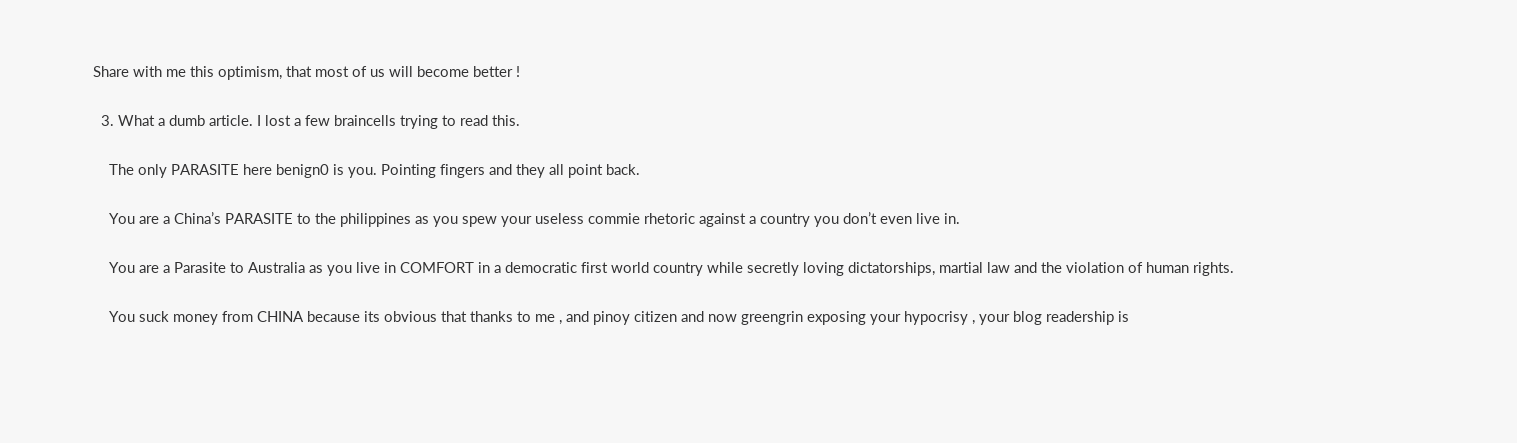Share with me this optimism, that most of us will become better !

  3. What a dumb article. I lost a few braincells trying to read this.

    The only PARASITE here benign0 is you. Pointing fingers and they all point back.

    You are a China’s PARASITE to the philippines as you spew your useless commie rhetoric against a country you don’t even live in.

    You are a Parasite to Australia as you live in COMFORT in a democratic first world country while secretly loving dictatorships, martial law and the violation of human rights.

    You suck money from CHINA because its obvious that thanks to me , and pinoy citizen and now greengrin exposing your hypocrisy , your blog readership is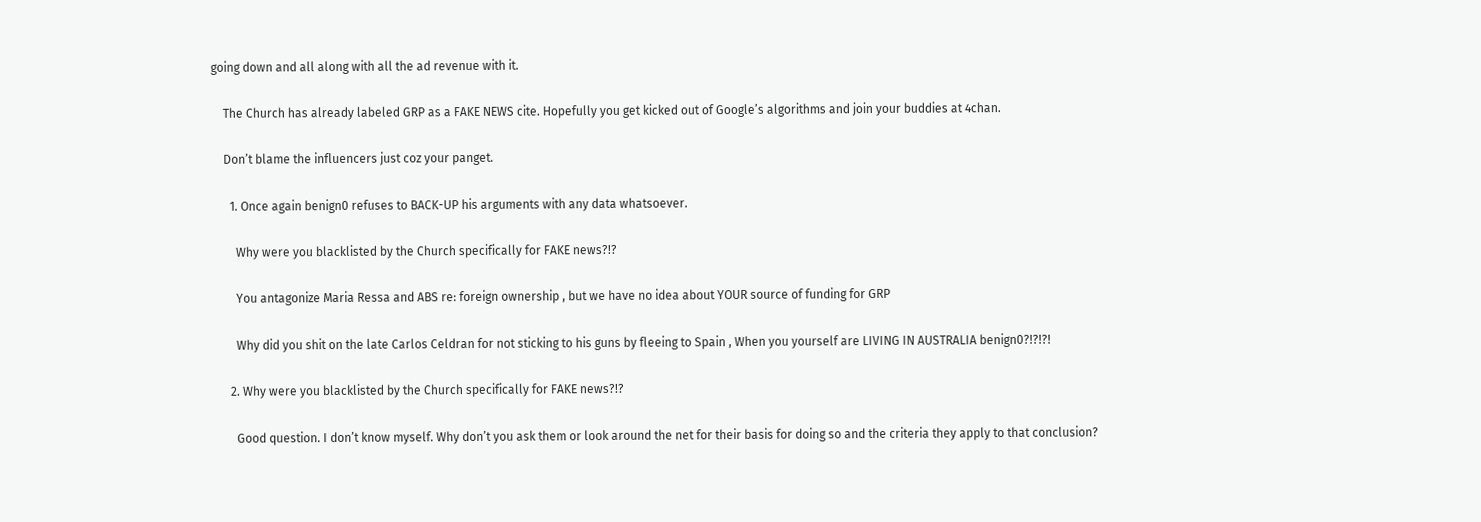going down and all along with all the ad revenue with it.

    The Church has already labeled GRP as a FAKE NEWS cite. Hopefully you get kicked out of Google’s algorithms and join your buddies at 4chan.

    Don’t blame the influencers just coz your panget.

      1. Once again benign0 refuses to BACK-UP his arguments with any data whatsoever.

        Why were you blacklisted by the Church specifically for FAKE news?!?

        You antagonize Maria Ressa and ABS re: foreign ownership , but we have no idea about YOUR source of funding for GRP

        Why did you shit on the late Carlos Celdran for not sticking to his guns by fleeing to Spain , When you yourself are LIVING IN AUSTRALIA benign0?!?!?!

      2. Why were you blacklisted by the Church specifically for FAKE news?!?

        Good question. I don’t know myself. Why don’t you ask them or look around the net for their basis for doing so and the criteria they apply to that conclusion?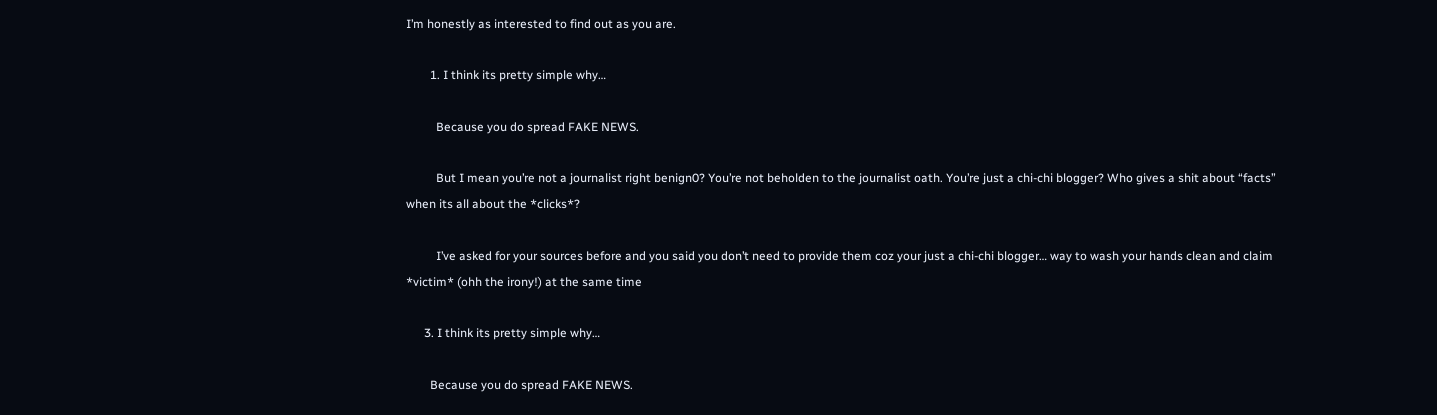I’m honestly as interested to find out as you are.

        1. I think its pretty simple why…

          Because you do spread FAKE NEWS.

          But I mean you’re not a journalist right benign0? You’re not beholden to the journalist oath. You’re just a chi-chi blogger? Who gives a shit about “facts” when its all about the *clicks*?

          I’ve asked for your sources before and you said you don’t need to provide them coz your just a chi-chi blogger… way to wash your hands clean and claim *victim* (ohh the irony!) at the same time

      3. I think its pretty simple why…

        Because you do spread FAKE NEWS.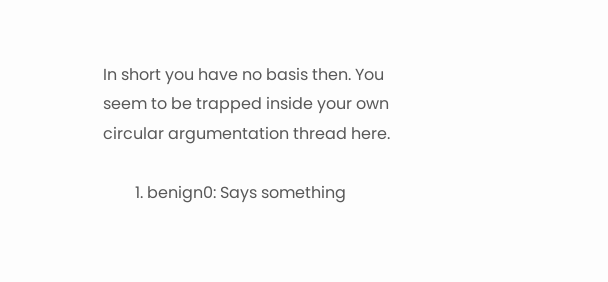In short you have no basis then. You seem to be trapped inside your own circular argumentation thread here.

        1. benign0: Says something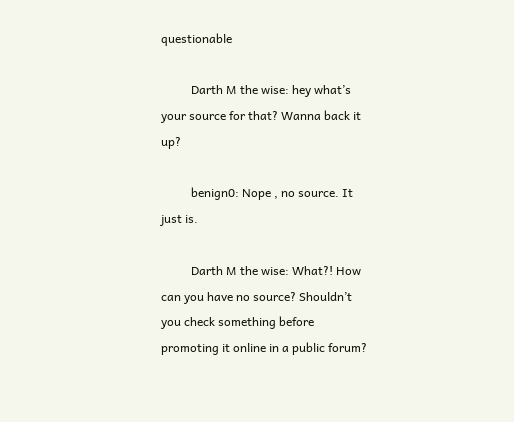questionable

          Darth M the wise: hey what’s your source for that? Wanna back it up?

          benign0: Nope , no source. It just is.

          Darth M the wise: What?! How can you have no source? Shouldn’t you check something before promoting it online in a public forum?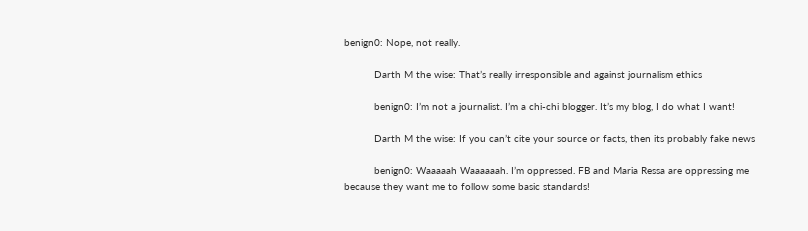benign0: Nope, not really.

          Darth M the wise: That’s really irresponsible and against journalism ethics

          benign0: I’m not a journalist. I’m a chi-chi blogger. It’s my blog, I do what I want!

          Darth M the wise: If you can’t cite your source or facts, then its probably fake news

          benign0: Waaaaah Waaaaaah. I’m oppressed. FB and Maria Ressa are oppressing me because they want me to follow some basic standards!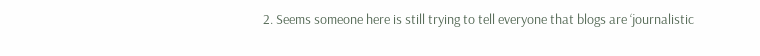2. Seems someone here is still trying to tell everyone that blogs are ‘journalistic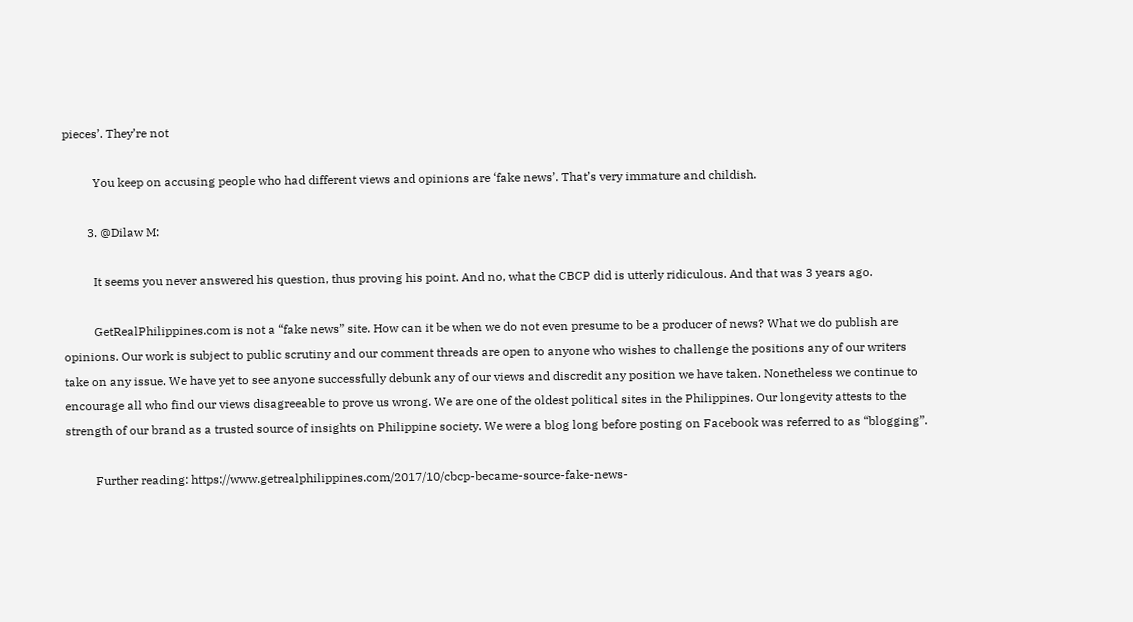pieces’. They’re not

          You keep on accusing people who had different views and opinions are ‘fake news’. That’s very immature and childish.

        3. @Dilaw M:

          It seems you never answered his question, thus proving his point. And no, what the CBCP did is utterly ridiculous. And that was 3 years ago.

          GetRealPhilippines.com is not a “fake news” site. How can it be when we do not even presume to be a producer of news? What we do publish are opinions. Our work is subject to public scrutiny and our comment threads are open to anyone who wishes to challenge the positions any of our writers take on any issue. We have yet to see anyone successfully debunk any of our views and discredit any position we have taken. Nonetheless we continue to encourage all who find our views disagreeable to prove us wrong. We are one of the oldest political sites in the Philippines. Our longevity attests to the strength of our brand as a trusted source of insights on Philippine society. We were a blog long before posting on Facebook was referred to as “blogging”.

          Further reading: https://www.getrealphilippines.com/2017/10/cbcp-became-source-fake-news-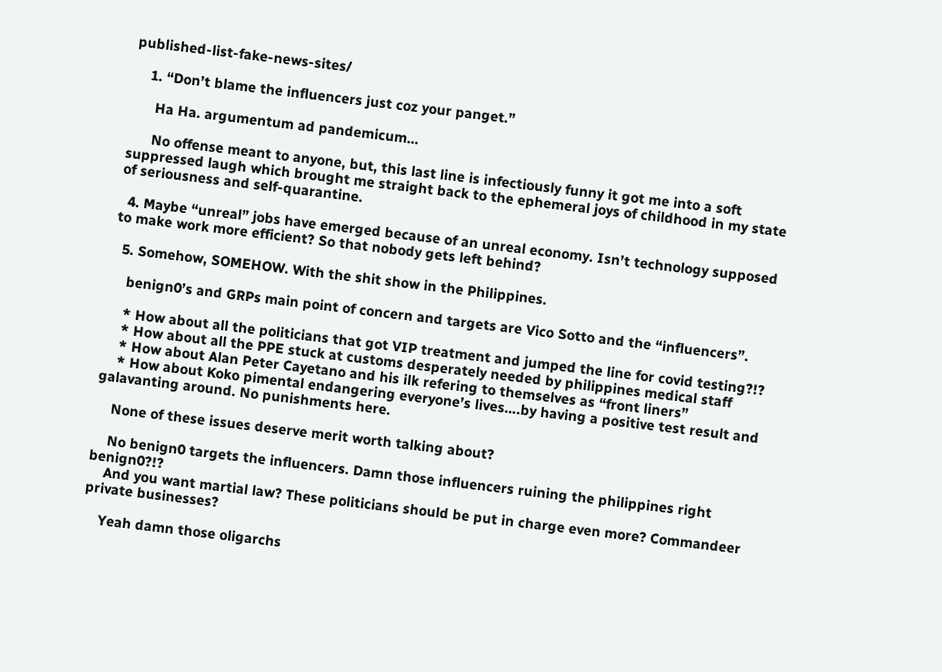published-list-fake-news-sites/

    1. “Don’t blame the influencers just coz your panget.”

      Ha Ha. argumentum ad pandemicum…

      No offense meant to anyone, but, this last line is infectiously funny it got me into a soft suppressed laugh which brought me straight back to the ephemeral joys of childhood in my state of seriousness and self-quarantine.

  4. Maybe “unreal” jobs have emerged because of an unreal economy. Isn’t technology supposed to make work more efficient? So that nobody gets left behind?

  5. Somehow, SOMEHOW. With the shit show in the Philippines.

    benign0’s and GRPs main point of concern and targets are Vico Sotto and the “influencers”.

    * How about all the politicians that got VIP treatment and jumped the line for covid testing?!?
    * How about all the PPE stuck at customs desperately needed by philippines medical staff
    * How about Alan Peter Cayetano and his ilk refering to themselves as “front liners”
    * How about Koko pimental endangering everyone’s lives….by having a positive test result and galavanting around. No punishments here.

    None of these issues deserve merit worth talking about?

    No benign0 targets the influencers. Damn those influencers ruining the philippines right benign0?!?
    And you want martial law? These politicians should be put in charge even more? Commandeer private businesses?

    Yeah damn those oligarchs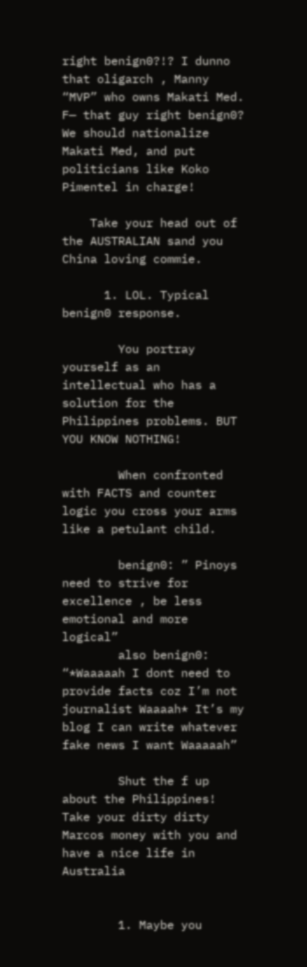right benign0?!? I dunno that oligarch , Manny “MVP” who owns Makati Med. F— that guy right benign0? We should nationalize Makati Med, and put politicians like Koko Pimentel in charge!

    Take your head out of the AUSTRALIAN sand you China loving commie.

      1. LOL. Typical benign0 response.

        You portray yourself as an intellectual who has a solution for the Philippines problems. BUT YOU KNOW NOTHING!

        When confronted with FACTS and counter logic you cross your arms like a petulant child.

        benign0: ” Pinoys need to strive for excellence , be less emotional and more logical”
        also benign0: “*Waaaaah I dont need to provide facts coz I’m not journalist Waaaah* It’s my blog I can write whatever fake news I want Waaaaah”

        Shut the f up about the Philippines! Take your dirty dirty Marcos money with you and have a nice life in Australia


        1. Maybe you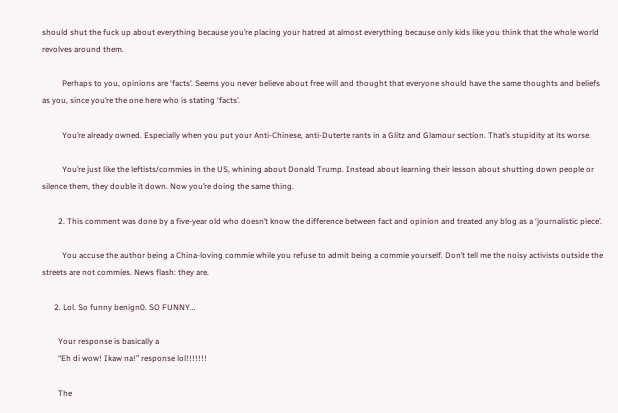should shut the fuck up about everything because you’re placing your hatred at almost everything because only kids like you think that the whole world revolves around them.

          Perhaps to you, opinions are ‘facts’. Seems you never believe about free will and thought that everyone should have the same thoughts and beliefs as you, since you’re the one here who is stating ‘facts’.

          You’re already owned. Especially when you put your Anti-Chinese, anti-Duterte rants in a Glitz and Glamour section. That’s stupidity at its worse.

          You’re just like the leftists/commies in the US, whining about Donald Trump. Instead about learning their lesson about shutting down people or silence them, they double it down. Now you’re doing the same thing.

        2. This comment was done by a five-year old who doesn’t know the difference between fact and opinion and treated any blog as a ‘journalistic piece’.

          You accuse the author being a China-loving commie while you refuse to admit being a commie yourself. Don’t tell me the noisy activists outside the streets are not commies. News flash: they are.

      2. Lol. So funny benign0. SO FUNNY…

        Your response is basically a
        “Eh di wow! Ikaw na!” response lol!!!!!!!

        The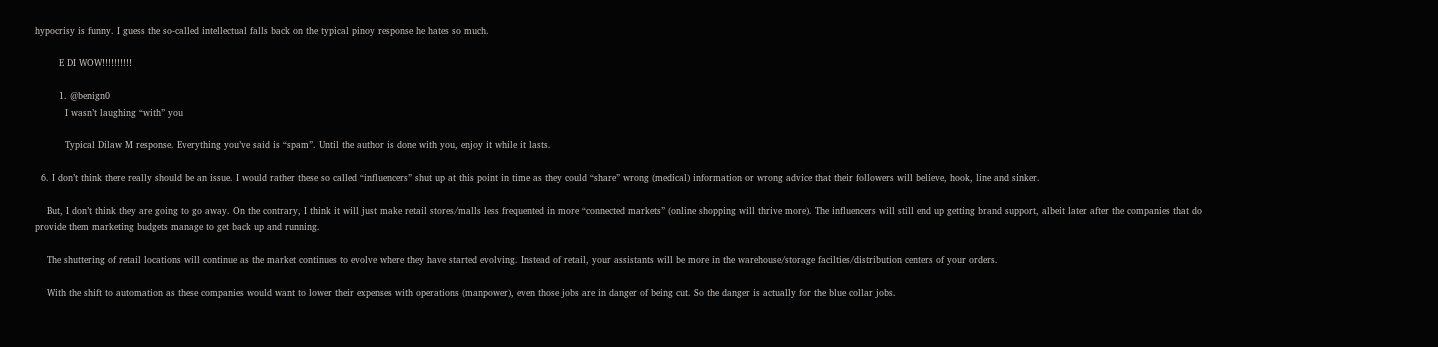hypocrisy is funny. I guess the so-called intellectual falls back on the typical pinoy response he hates so much.

        E DI WOW!!!!!!!!!!

        1. @benign0
          I wasn’t laughing “with” you

          Typical Dilaw M response. Everything you’ve said is “spam”. Until the author is done with you, enjoy it while it lasts.

  6. I don’t think there really should be an issue. I would rather these so called “influencers” shut up at this point in time as they could “share” wrong (medical) information or wrong advice that their followers will believe, hook, line and sinker.

    But, I don’t think they are going to go away. On the contrary, I think it will just make retail stores/malls less frequented in more “connected markets” (online shopping will thrive more). The influencers will still end up getting brand support, albeit later after the companies that do provide them marketing budgets manage to get back up and running.

    The shuttering of retail locations will continue as the market continues to evolve where they have started evolving. Instead of retail, your assistants will be more in the warehouse/storage facilties/distribution centers of your orders.

    With the shift to automation as these companies would want to lower their expenses with operations (manpower), even those jobs are in danger of being cut. So the danger is actually for the blue collar jobs.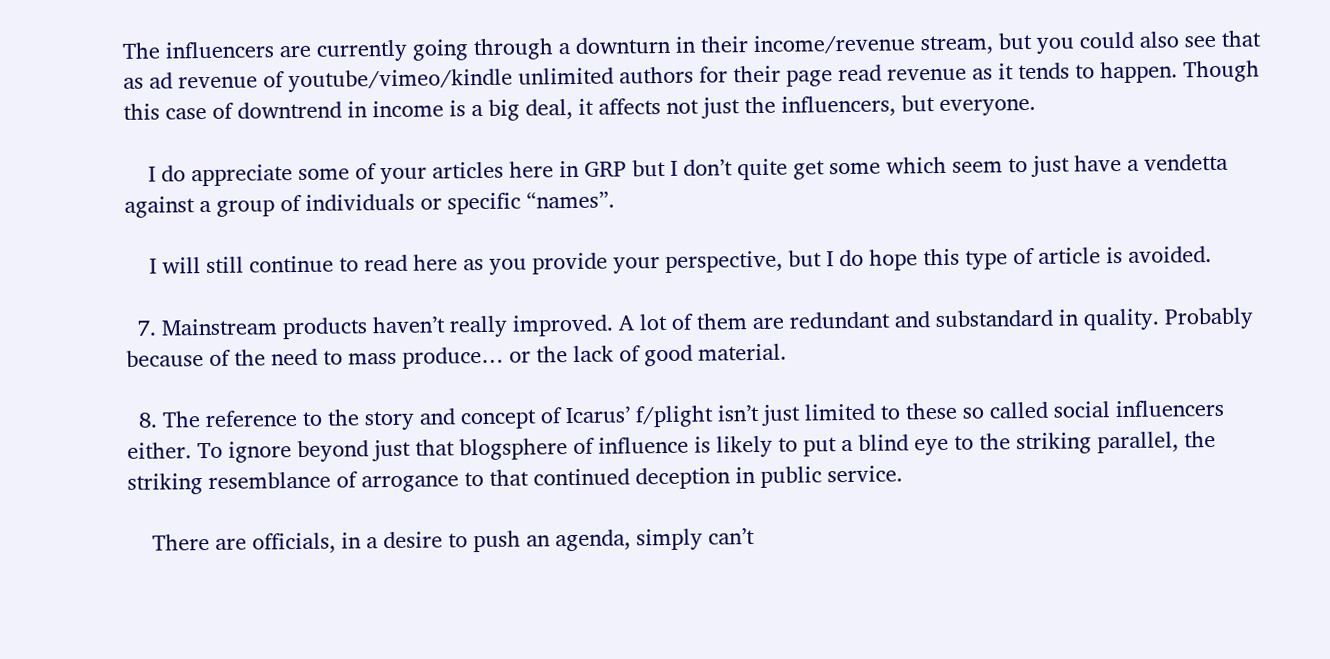The influencers are currently going through a downturn in their income/revenue stream, but you could also see that as ad revenue of youtube/vimeo/kindle unlimited authors for their page read revenue as it tends to happen. Though this case of downtrend in income is a big deal, it affects not just the influencers, but everyone.

    I do appreciate some of your articles here in GRP but I don’t quite get some which seem to just have a vendetta against a group of individuals or specific “names”.

    I will still continue to read here as you provide your perspective, but I do hope this type of article is avoided.

  7. Mainstream products haven’t really improved. A lot of them are redundant and substandard in quality. Probably because of the need to mass produce… or the lack of good material.

  8. The reference to the story and concept of Icarus’ f/plight isn’t just limited to these so called social influencers either. To ignore beyond just that blogsphere of influence is likely to put a blind eye to the striking parallel, the striking resemblance of arrogance to that continued deception in public service.

    There are officials, in a desire to push an agenda, simply can’t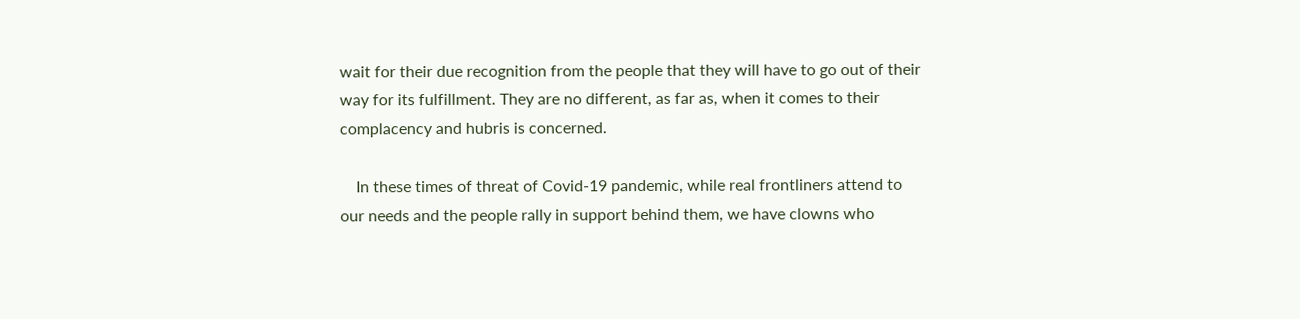wait for their due recognition from the people that they will have to go out of their way for its fulfillment. They are no different, as far as, when it comes to their complacency and hubris is concerned.

    In these times of threat of Covid-19 pandemic, while real frontliners attend to our needs and the people rally in support behind them, we have clowns who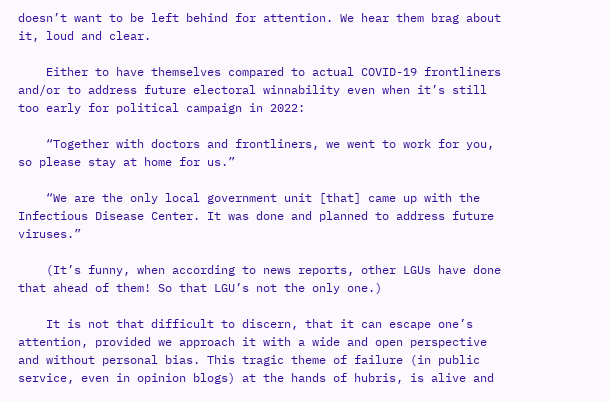doesn’t want to be left behind for attention. We hear them brag about it, loud and clear.

    Either to have themselves compared to actual COVID-19 frontliners and/or to address future electoral winnability even when it’s still too early for political campaign in 2022:

    “Together with doctors and frontliners, we went to work for you, so please stay at home for us.”

    “We are the only local government unit [that] came up with the Infectious Disease Center. It was done and planned to address future viruses.”

    (It’s funny, when according to news reports, other LGUs have done that ahead of them! So that LGU’s not the only one.)

    It is not that difficult to discern, that it can escape one’s attention, provided we approach it with a wide and open perspective and without personal bias. This tragic theme of failure (in public service, even in opinion blogs) at the hands of hubris, is alive and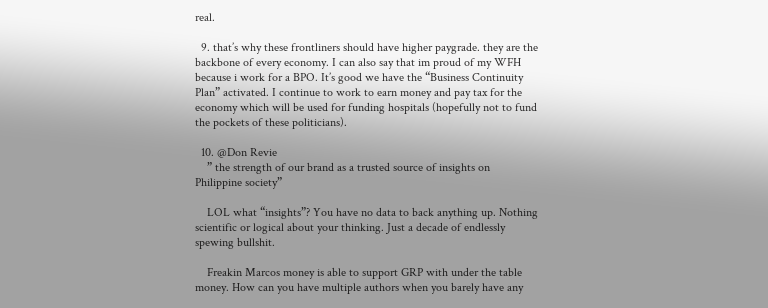real.

  9. that’s why these frontliners should have higher paygrade. they are the backbone of every economy. I can also say that im proud of my WFH because i work for a BPO. It’s good we have the “Business Continuity Plan” activated. I continue to work to earn money and pay tax for the economy which will be used for funding hospitals (hopefully not to fund the pockets of these politicians).

  10. @Don Revie
    ” the strength of our brand as a trusted source of insights on Philippine society”

    LOL what “insights”? You have no data to back anything up. Nothing scientific or logical about your thinking. Just a decade of endlessly spewing bullshit.

    Freakin Marcos money is able to support GRP with under the table money. How can you have multiple authors when you barely have any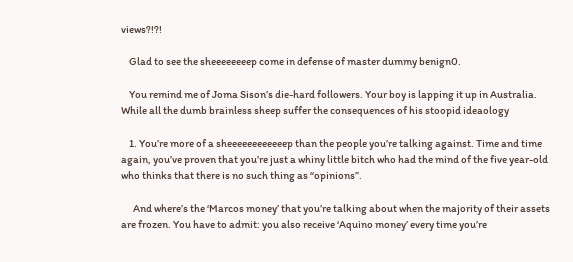views?!?!

    Glad to see the sheeeeeeeep come in defense of master dummy benign0.

    You remind me of Joma Sison’s die-hard followers. Your boy is lapping it up in Australia. While all the dumb brainless sheep suffer the consequences of his stoopid ideaology

    1. You’re more of a sheeeeeeeeeeeep than the people you’re talking against. Time and time again, you’ve proven that you’re just a whiny little bitch who had the mind of the five year-old who thinks that there is no such thing as “opinions”.

      And where’s the ‘Marcos money’ that you’re talking about when the majority of their assets are frozen. You have to admit: you also receive ‘Aquino money’ every time you’re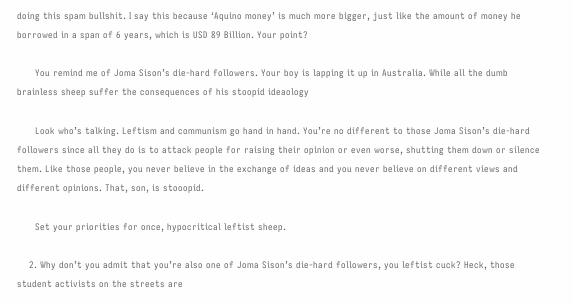doing this spam bullshit. I say this because ‘Aquino money’ is much more bigger, just like the amount of money he borrowed in a span of 6 years, which is USD 89 Billion. Your point?

      You remind me of Joma Sison’s die-hard followers. Your boy is lapping it up in Australia. While all the dumb brainless sheep suffer the consequences of his stoopid ideaology

      Look who’s talking. Leftism and communism go hand in hand. You’re no different to those Joma Sison’s die-hard followers since all they do is to attack people for raising their opinion or even worse, shutting them down or silence them. Like those people, you never believe in the exchange of ideas and you never believe on different views and different opinions. That, son, is stooopid.

      Set your priorities for once, hypocritical leftist sheep.

    2. Why don’t you admit that you’re also one of Joma Sison’s die-hard followers, you leftist cuck? Heck, those student activists on the streets are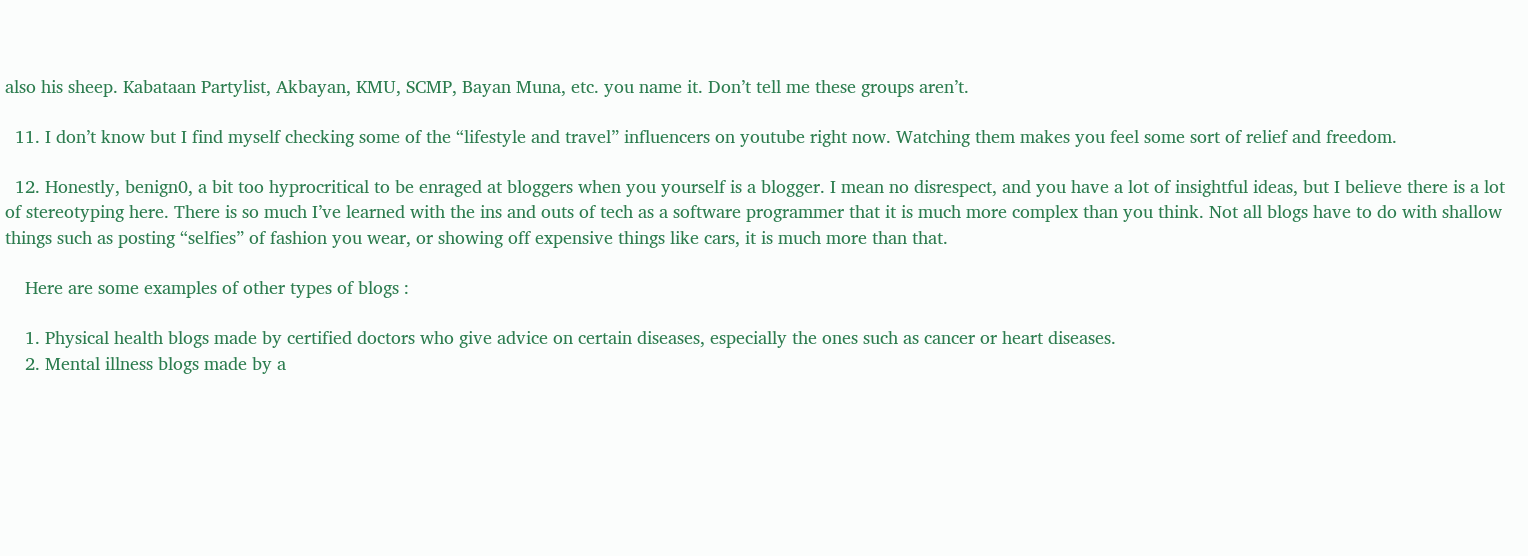also his sheep. Kabataan Partylist, Akbayan, KMU, SCMP, Bayan Muna, etc. you name it. Don’t tell me these groups aren’t.

  11. I don’t know but I find myself checking some of the “lifestyle and travel” influencers on youtube right now. Watching them makes you feel some sort of relief and freedom.

  12. Honestly, benign0, a bit too hyprocritical to be enraged at bloggers when you yourself is a blogger. I mean no disrespect, and you have a lot of insightful ideas, but I believe there is a lot of stereotyping here. There is so much I’ve learned with the ins and outs of tech as a software programmer that it is much more complex than you think. Not all blogs have to do with shallow things such as posting “selfies” of fashion you wear, or showing off expensive things like cars, it is much more than that.

    Here are some examples of other types of blogs :

    1. Physical health blogs made by certified doctors who give advice on certain diseases, especially the ones such as cancer or heart diseases.
    2. Mental illness blogs made by a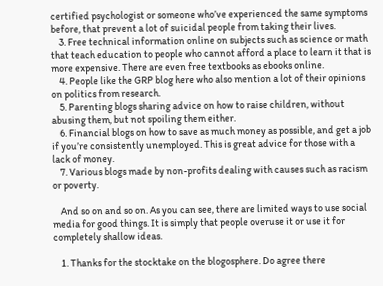certified psychologist or someone who’ve experienced the same symptoms before, that prevent a lot of suicidal people from taking their lives.
    3. Free technical information online on subjects such as science or math that teach education to people who cannot afford a place to learn it that is more expensive. There are even free textbooks as ebooks online.
    4. People like the GRP blog here who also mention a lot of their opinions on politics from research.
    5. Parenting blogs sharing advice on how to raise children, without abusing them, but not spoiling them either.
    6. Financial blogs on how to save as much money as possible, and get a job if you’re consistently unemployed. This is great advice for those with a lack of money.
    7. Various blogs made by non-profits dealing with causes such as racism or poverty.

    And so on and so on. As you can see, there are limited ways to use social media for good things. It is simply that people overuse it or use it for completely shallow ideas.

    1. Thanks for the stocktake on the blogosphere. Do agree there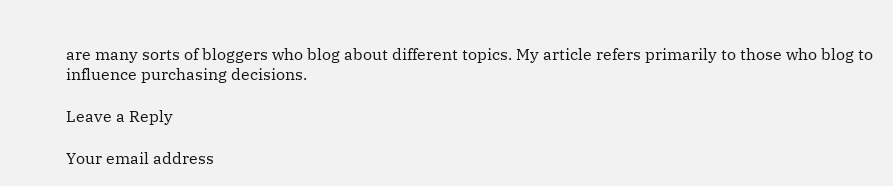are many sorts of bloggers who blog about different topics. My article refers primarily to those who blog to influence purchasing decisions.

Leave a Reply

Your email address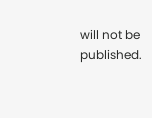will not be published.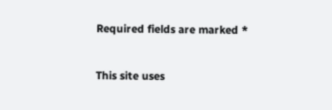Required fields are marked *

This site uses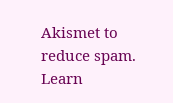Akismet to reduce spam. Learn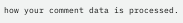how your comment data is processed.